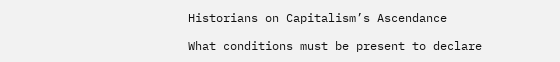Historians on Capitalism’s Ascendance

What conditions must be present to declare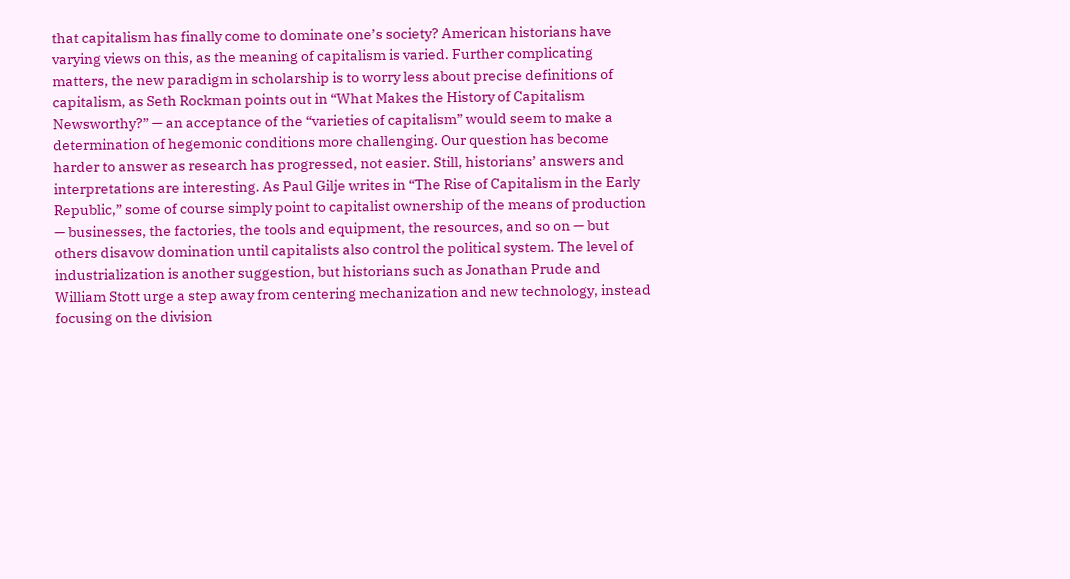that capitalism has finally come to dominate one’s society? American historians have varying views on this, as the meaning of capitalism is varied. Further complicating matters, the new paradigm in scholarship is to worry less about precise definitions of capitalism, as Seth Rockman points out in “What Makes the History of Capitalism Newsworthy?” — an acceptance of the “varieties of capitalism” would seem to make a determination of hegemonic conditions more challenging. Our question has become harder to answer as research has progressed, not easier. Still, historians’ answers and interpretations are interesting. As Paul Gilje writes in “The Rise of Capitalism in the Early Republic,” some of course simply point to capitalist ownership of the means of production — businesses, the factories, the tools and equipment, the resources, and so on — but others disavow domination until capitalists also control the political system. The level of industrialization is another suggestion, but historians such as Jonathan Prude and William Stott urge a step away from centering mechanization and new technology, instead focusing on the division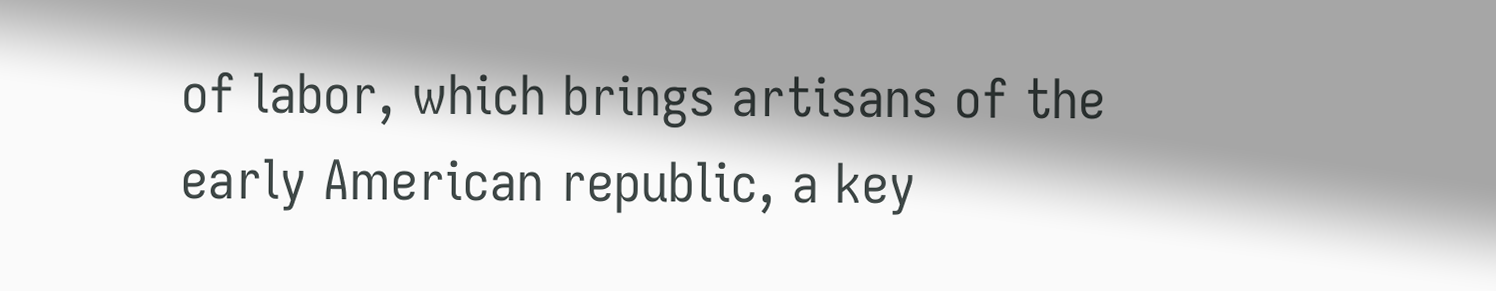of labor, which brings artisans of the early American republic, a key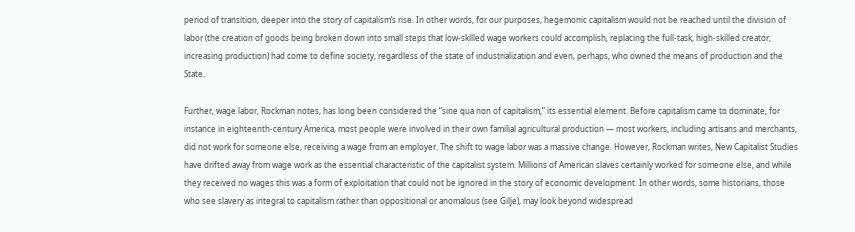period of transition, deeper into the story of capitalism’s rise. In other words, for our purposes, hegemonic capitalism would not be reached until the division of labor (the creation of goods being broken down into small steps that low-skilled wage workers could accomplish, replacing the full-task, high-skilled creator, increasing production) had come to define society, regardless of the state of industrialization and even, perhaps, who owned the means of production and the State.

Further, wage labor, Rockman notes, has long been considered the “sine qua non of capitalism,” its essential element. Before capitalism came to dominate, for instance in eighteenth-century America, most people were involved in their own familial agricultural production — most workers, including artisans and merchants, did not work for someone else, receiving a wage from an employer. The shift to wage labor was a massive change. However, Rockman writes, New Capitalist Studies have drifted away from wage work as the essential characteristic of the capitalist system. Millions of American slaves certainly worked for someone else, and while they received no wages this was a form of exploitation that could not be ignored in the story of economic development. In other words, some historians, those who see slavery as integral to capitalism rather than oppositional or anomalous (see Gilje), may look beyond widespread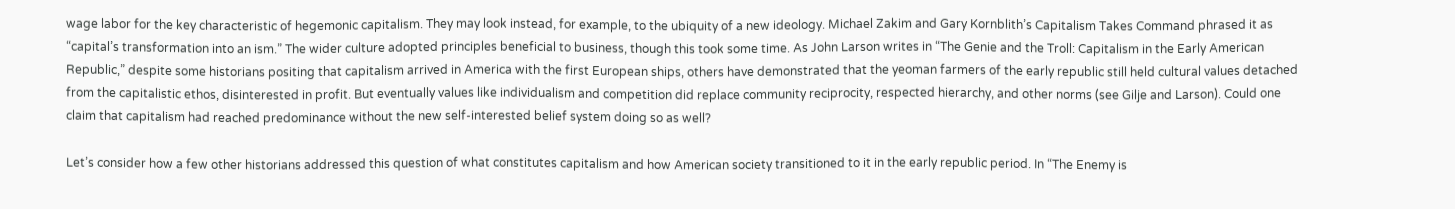wage labor for the key characteristic of hegemonic capitalism. They may look instead, for example, to the ubiquity of a new ideology. Michael Zakim and Gary Kornblith’s Capitalism Takes Command phrased it as “capital’s transformation into an ism.” The wider culture adopted principles beneficial to business, though this took some time. As John Larson writes in “The Genie and the Troll: Capitalism in the Early American Republic,” despite some historians positing that capitalism arrived in America with the first European ships, others have demonstrated that the yeoman farmers of the early republic still held cultural values detached from the capitalistic ethos, disinterested in profit. But eventually values like individualism and competition did replace community reciprocity, respected hierarchy, and other norms (see Gilje and Larson). Could one claim that capitalism had reached predominance without the new self-interested belief system doing so as well?

Let’s consider how a few other historians addressed this question of what constitutes capitalism and how American society transitioned to it in the early republic period. In “The Enemy is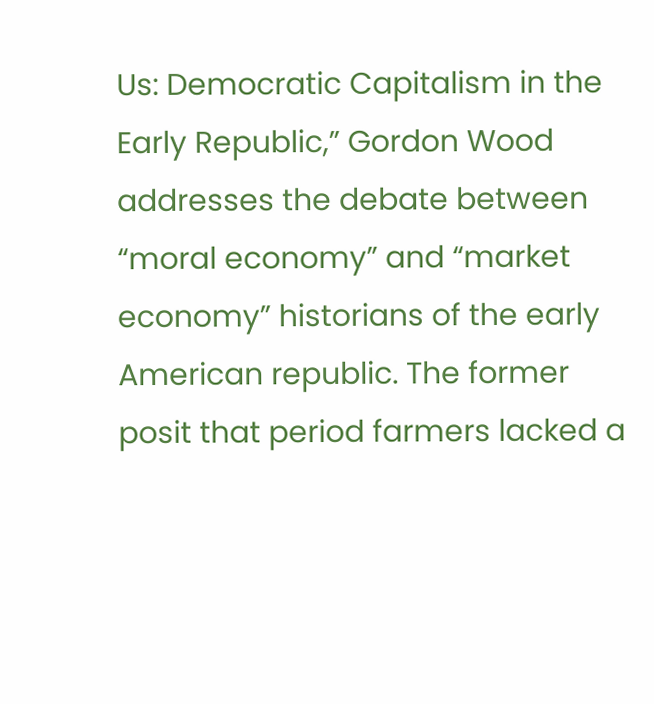Us: Democratic Capitalism in the Early Republic,” Gordon Wood addresses the debate between “moral economy” and “market economy” historians of the early American republic. The former posit that period farmers lacked a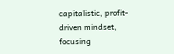capitalistic, profit-driven mindset, focusing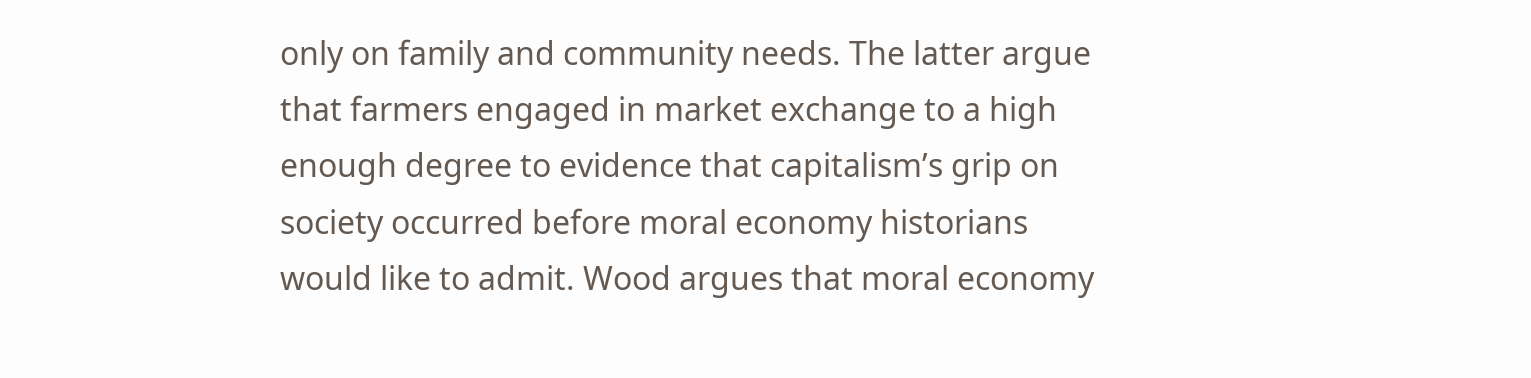only on family and community needs. The latter argue that farmers engaged in market exchange to a high enough degree to evidence that capitalism’s grip on society occurred before moral economy historians would like to admit. Wood argues that moral economy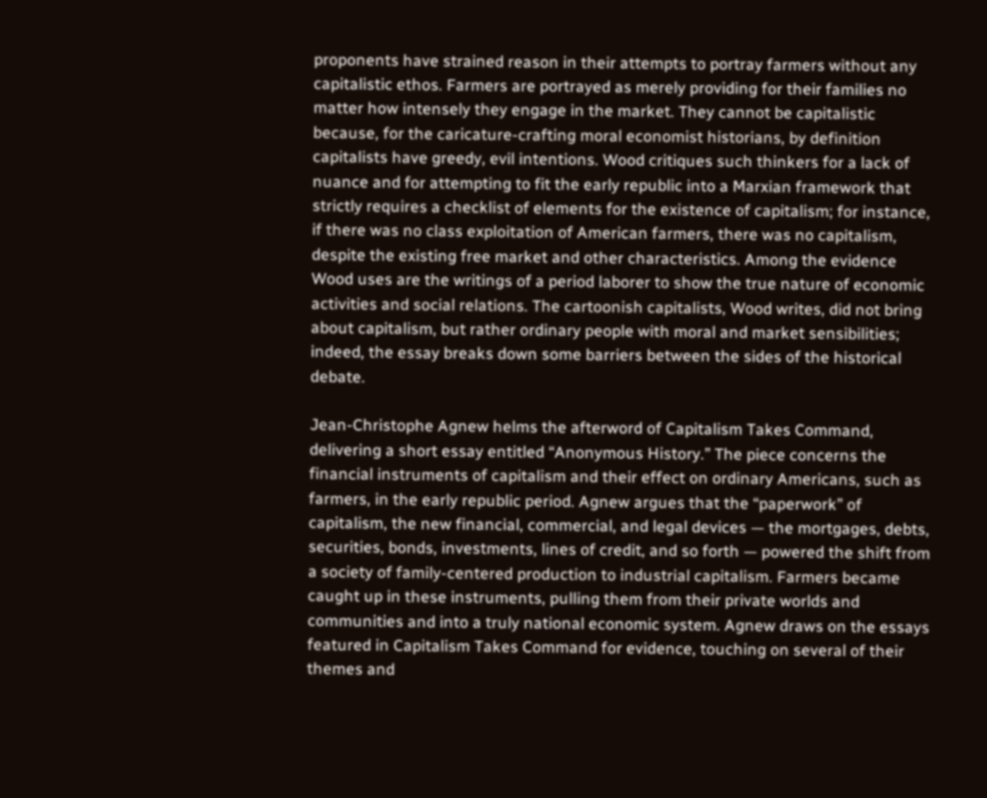proponents have strained reason in their attempts to portray farmers without any capitalistic ethos. Farmers are portrayed as merely providing for their families no matter how intensely they engage in the market. They cannot be capitalistic because, for the caricature-crafting moral economist historians, by definition capitalists have greedy, evil intentions. Wood critiques such thinkers for a lack of nuance and for attempting to fit the early republic into a Marxian framework that strictly requires a checklist of elements for the existence of capitalism; for instance, if there was no class exploitation of American farmers, there was no capitalism, despite the existing free market and other characteristics. Among the evidence Wood uses are the writings of a period laborer to show the true nature of economic activities and social relations. The cartoonish capitalists, Wood writes, did not bring about capitalism, but rather ordinary people with moral and market sensibilities; indeed, the essay breaks down some barriers between the sides of the historical debate.

Jean-Christophe Agnew helms the afterword of Capitalism Takes Command, delivering a short essay entitled “Anonymous History.” The piece concerns the financial instruments of capitalism and their effect on ordinary Americans, such as farmers, in the early republic period. Agnew argues that the “paperwork” of capitalism, the new financial, commercial, and legal devices — the mortgages, debts, securities, bonds, investments, lines of credit, and so forth — powered the shift from a society of family-centered production to industrial capitalism. Farmers became caught up in these instruments, pulling them from their private worlds and communities and into a truly national economic system. Agnew draws on the essays featured in Capitalism Takes Command for evidence, touching on several of their themes and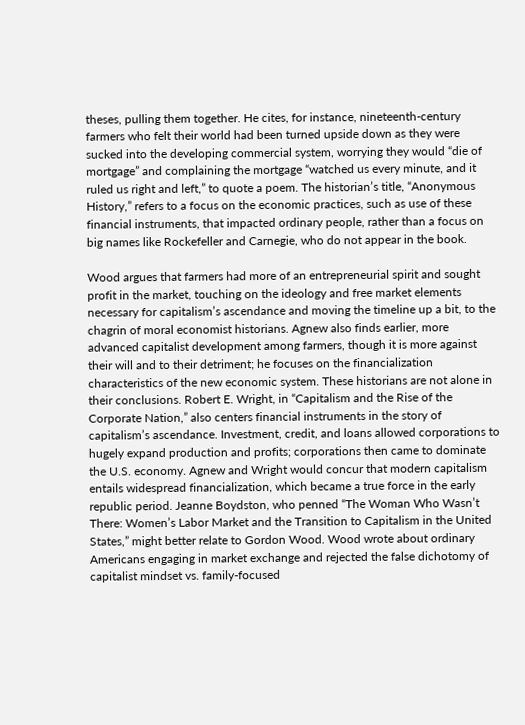theses, pulling them together. He cites, for instance, nineteenth-century farmers who felt their world had been turned upside down as they were sucked into the developing commercial system, worrying they would “die of mortgage” and complaining the mortgage “watched us every minute, and it ruled us right and left,” to quote a poem. The historian’s title, “Anonymous History,” refers to a focus on the economic practices, such as use of these financial instruments, that impacted ordinary people, rather than a focus on big names like Rockefeller and Carnegie, who do not appear in the book.

Wood argues that farmers had more of an entrepreneurial spirit and sought profit in the market, touching on the ideology and free market elements necessary for capitalism’s ascendance and moving the timeline up a bit, to the chagrin of moral economist historians. Agnew also finds earlier, more advanced capitalist development among farmers, though it is more against their will and to their detriment; he focuses on the financialization characteristics of the new economic system. These historians are not alone in their conclusions. Robert E. Wright, in “Capitalism and the Rise of the Corporate Nation,” also centers financial instruments in the story of capitalism’s ascendance. Investment, credit, and loans allowed corporations to hugely expand production and profits; corporations then came to dominate the U.S. economy. Agnew and Wright would concur that modern capitalism entails widespread financialization, which became a true force in the early republic period. Jeanne Boydston, who penned “The Woman Who Wasn’t There: Women’s Labor Market and the Transition to Capitalism in the United States,” might better relate to Gordon Wood. Wood wrote about ordinary Americans engaging in market exchange and rejected the false dichotomy of capitalist mindset vs. family-focused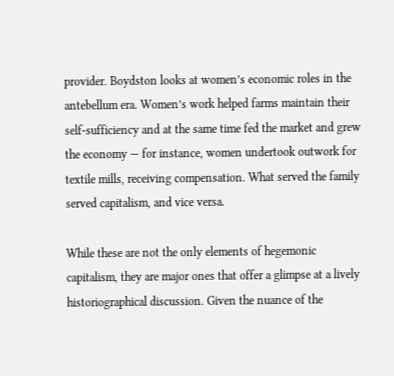provider. Boydston looks at women’s economic roles in the antebellum era. Women’s work helped farms maintain their self-sufficiency and at the same time fed the market and grew the economy — for instance, women undertook outwork for textile mills, receiving compensation. What served the family served capitalism, and vice versa.

While these are not the only elements of hegemonic capitalism, they are major ones that offer a glimpse at a lively historiographical discussion. Given the nuance of the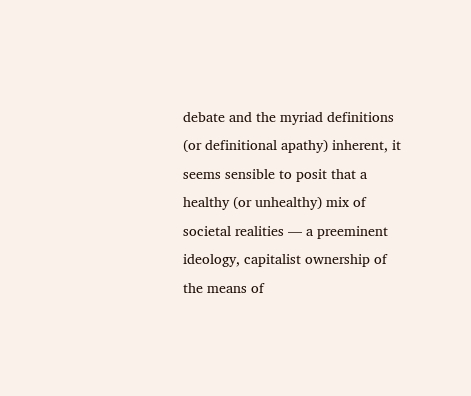debate and the myriad definitions (or definitional apathy) inherent, it seems sensible to posit that a healthy (or unhealthy) mix of societal realities — a preeminent ideology, capitalist ownership of the means of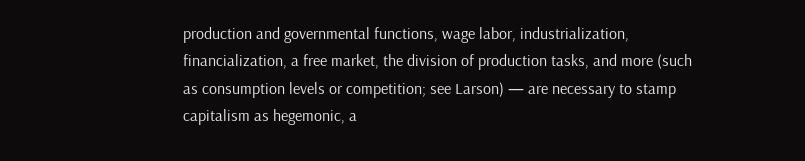production and governmental functions, wage labor, industrialization, financialization, a free market, the division of production tasks, and more (such as consumption levels or competition; see Larson) — are necessary to stamp capitalism as hegemonic, a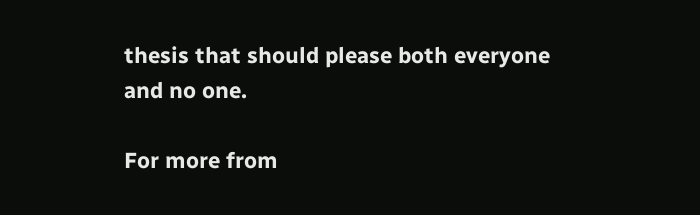thesis that should please both everyone and no one.

For more from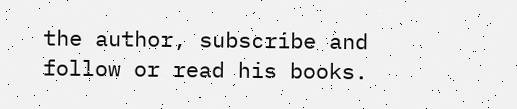the author, subscribe and follow or read his books.